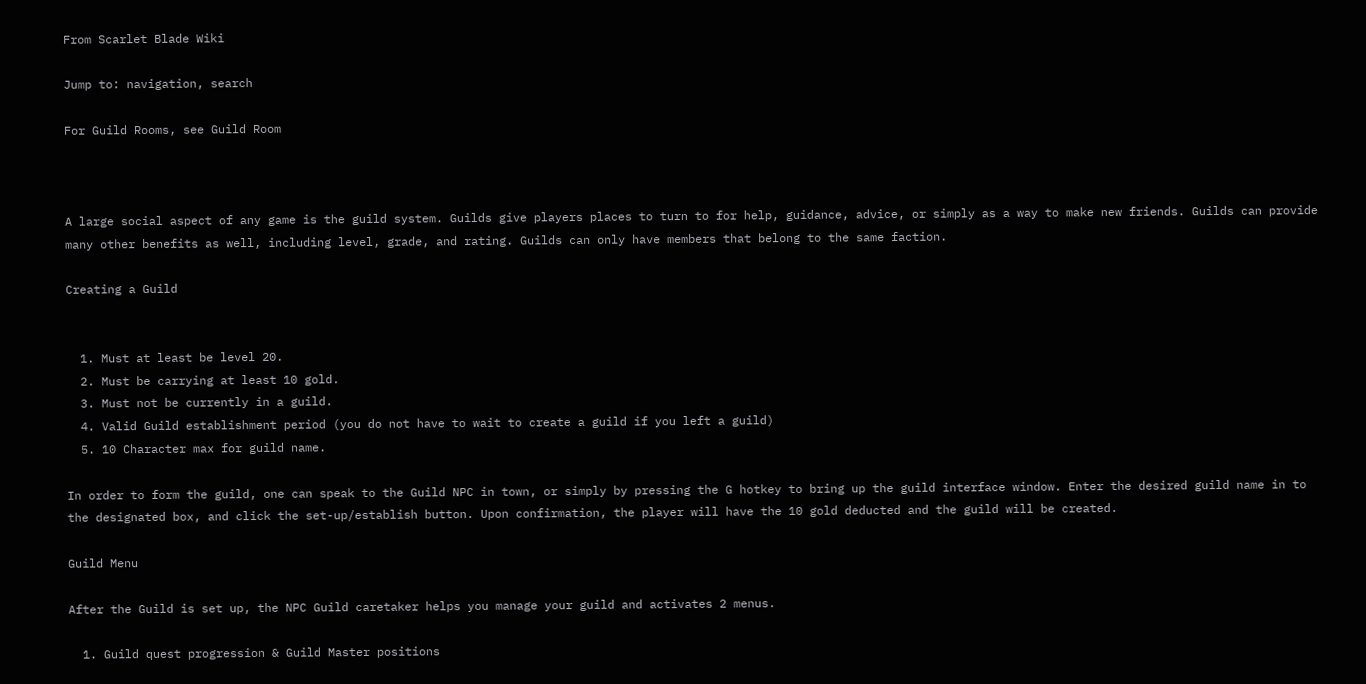From Scarlet Blade Wiki

Jump to: navigation, search

For Guild Rooms, see Guild Room



A large social aspect of any game is the guild system. Guilds give players places to turn to for help, guidance, advice, or simply as a way to make new friends. Guilds can provide many other benefits as well, including level, grade, and rating. Guilds can only have members that belong to the same faction.

Creating a Guild


  1. Must at least be level 20.
  2. Must be carrying at least 10 gold.
  3. Must not be currently in a guild.
  4. Valid Guild establishment period (you do not have to wait to create a guild if you left a guild)
  5. 10 Character max for guild name.

In order to form the guild, one can speak to the Guild NPC in town, or simply by pressing the G hotkey to bring up the guild interface window. Enter the desired guild name in to the designated box, and click the set-up/establish button. Upon confirmation, the player will have the 10 gold deducted and the guild will be created.

Guild Menu

After the Guild is set up, the NPC Guild caretaker helps you manage your guild and activates 2 menus.

  1. Guild quest progression & Guild Master positions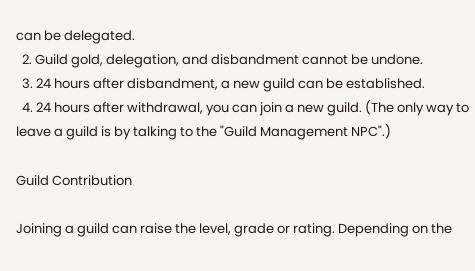can be delegated.
  2. Guild gold, delegation, and disbandment cannot be undone.
  3. 24 hours after disbandment, a new guild can be established.
  4. 24 hours after withdrawal, you can join a new guild. (The only way to leave a guild is by talking to the "Guild Management NPC".)

Guild Contribution

Joining a guild can raise the level, grade or rating. Depending on the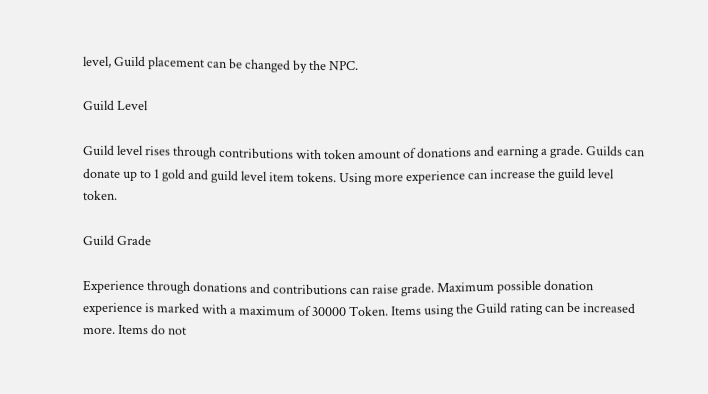level, Guild placement can be changed by the NPC.

Guild Level

Guild level rises through contributions with token amount of donations and earning a grade. Guilds can donate up to 1 gold and guild level item tokens. Using more experience can increase the guild level token.

Guild Grade

Experience through donations and contributions can raise grade. Maximum possible donation experience is marked with a maximum of 30000 Token. Items using the Guild rating can be increased more. Items do not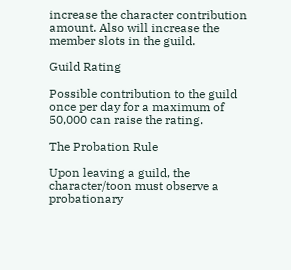increase the character contribution amount. Also will increase the member slots in the guild.

Guild Rating

Possible contribution to the guild once per day for a maximum of 50,000 can raise the rating.

The Probation Rule

Upon leaving a guild, the character/toon must observe a probationary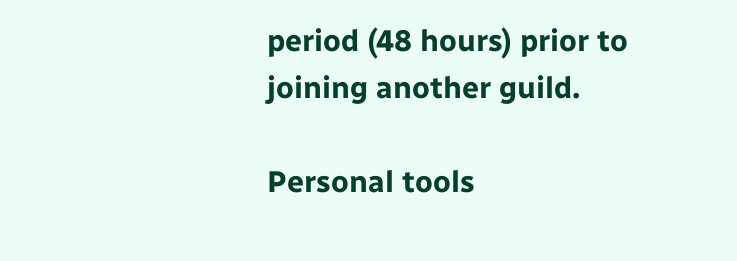period (48 hours) prior to joining another guild.

Personal tools